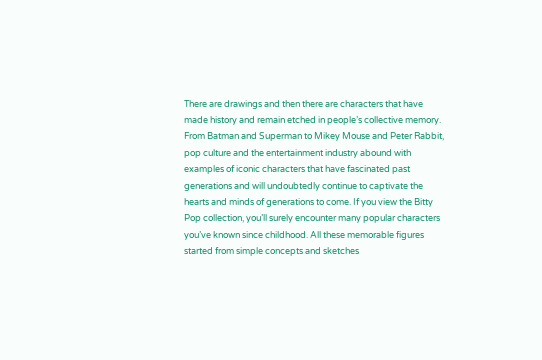There are drawings and then there are characters that have made history and remain etched in people’s collective memory. From Batman and Superman to Mikey Mouse and Peter Rabbit, pop culture and the entertainment industry abound with examples of iconic characters that have fascinated past generations and will undoubtedly continue to captivate the hearts and minds of generations to come. If you view the Bitty Pop collection, you’ll surely encounter many popular characters you’ve known since childhood. All these memorable figures started from simple concepts and sketches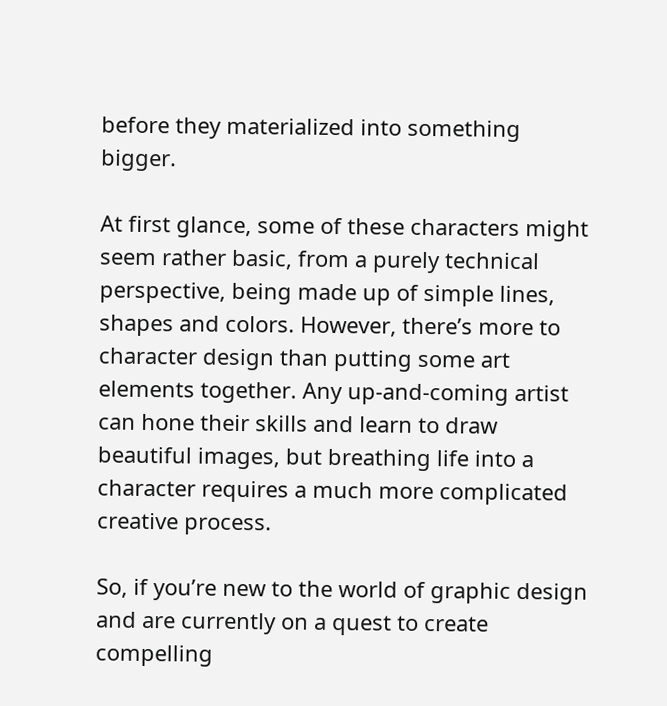before they materialized into something bigger.

At first glance, some of these characters might seem rather basic, from a purely technical perspective, being made up of simple lines, shapes and colors. However, there’s more to character design than putting some art elements together. Any up-and-coming artist can hone their skills and learn to draw beautiful images, but breathing life into a character requires a much more complicated creative process.

So, if you’re new to the world of graphic design and are currently on a quest to create compelling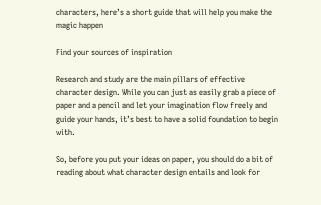characters, here’s a short guide that will help you make the magic happen

Find your sources of inspiration

Research and study are the main pillars of effective character design. While you can just as easily grab a piece of paper and a pencil and let your imagination flow freely and guide your hands, it’s best to have a solid foundation to begin with.

So, before you put your ideas on paper, you should do a bit of reading about what character design entails and look for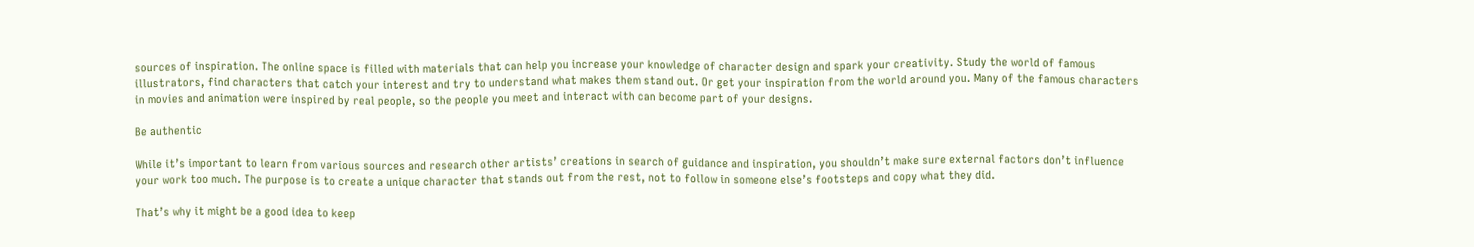sources of inspiration. The online space is filled with materials that can help you increase your knowledge of character design and spark your creativity. Study the world of famous illustrators, find characters that catch your interest and try to understand what makes them stand out. Or get your inspiration from the world around you. Many of the famous characters in movies and animation were inspired by real people, so the people you meet and interact with can become part of your designs.

Be authentic

While it’s important to learn from various sources and research other artists’ creations in search of guidance and inspiration, you shouldn’t make sure external factors don’t influence your work too much. The purpose is to create a unique character that stands out from the rest, not to follow in someone else’s footsteps and copy what they did.

That’s why it might be a good idea to keep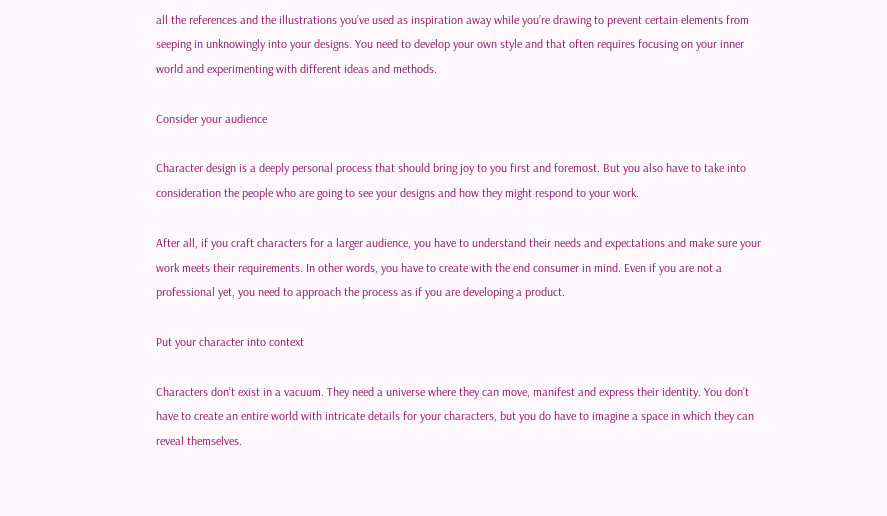all the references and the illustrations you’ve used as inspiration away while you’re drawing to prevent certain elements from seeping in unknowingly into your designs. You need to develop your own style and that often requires focusing on your inner world and experimenting with different ideas and methods.

Consider your audience

Character design is a deeply personal process that should bring joy to you first and foremost. But you also have to take into consideration the people who are going to see your designs and how they might respond to your work.

After all, if you craft characters for a larger audience, you have to understand their needs and expectations and make sure your work meets their requirements. In other words, you have to create with the end consumer in mind. Even if you are not a professional yet, you need to approach the process as if you are developing a product.

Put your character into context

Characters don’t exist in a vacuum. They need a universe where they can move, manifest and express their identity. You don’t have to create an entire world with intricate details for your characters, but you do have to imagine a space in which they can reveal themselves.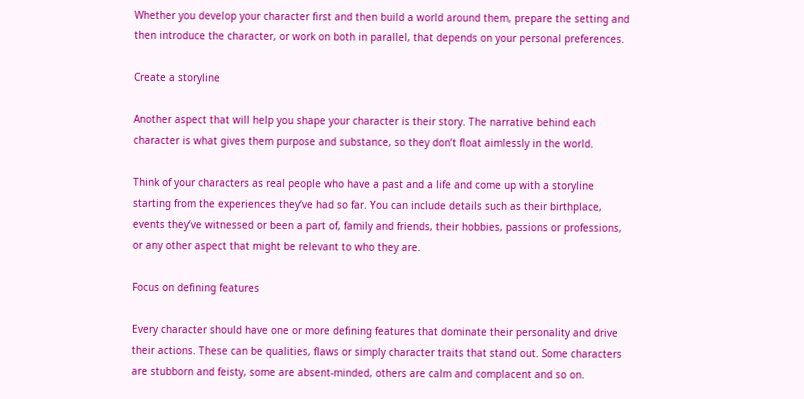Whether you develop your character first and then build a world around them, prepare the setting and then introduce the character, or work on both in parallel, that depends on your personal preferences.

Create a storyline

Another aspect that will help you shape your character is their story. The narrative behind each character is what gives them purpose and substance, so they don’t float aimlessly in the world.

Think of your characters as real people who have a past and a life and come up with a storyline starting from the experiences they’ve had so far. You can include details such as their birthplace, events they’ve witnessed or been a part of, family and friends, their hobbies, passions or professions, or any other aspect that might be relevant to who they are.

Focus on defining features

Every character should have one or more defining features that dominate their personality and drive their actions. These can be qualities, flaws or simply character traits that stand out. Some characters are stubborn and feisty, some are absent-minded, others are calm and complacent and so on.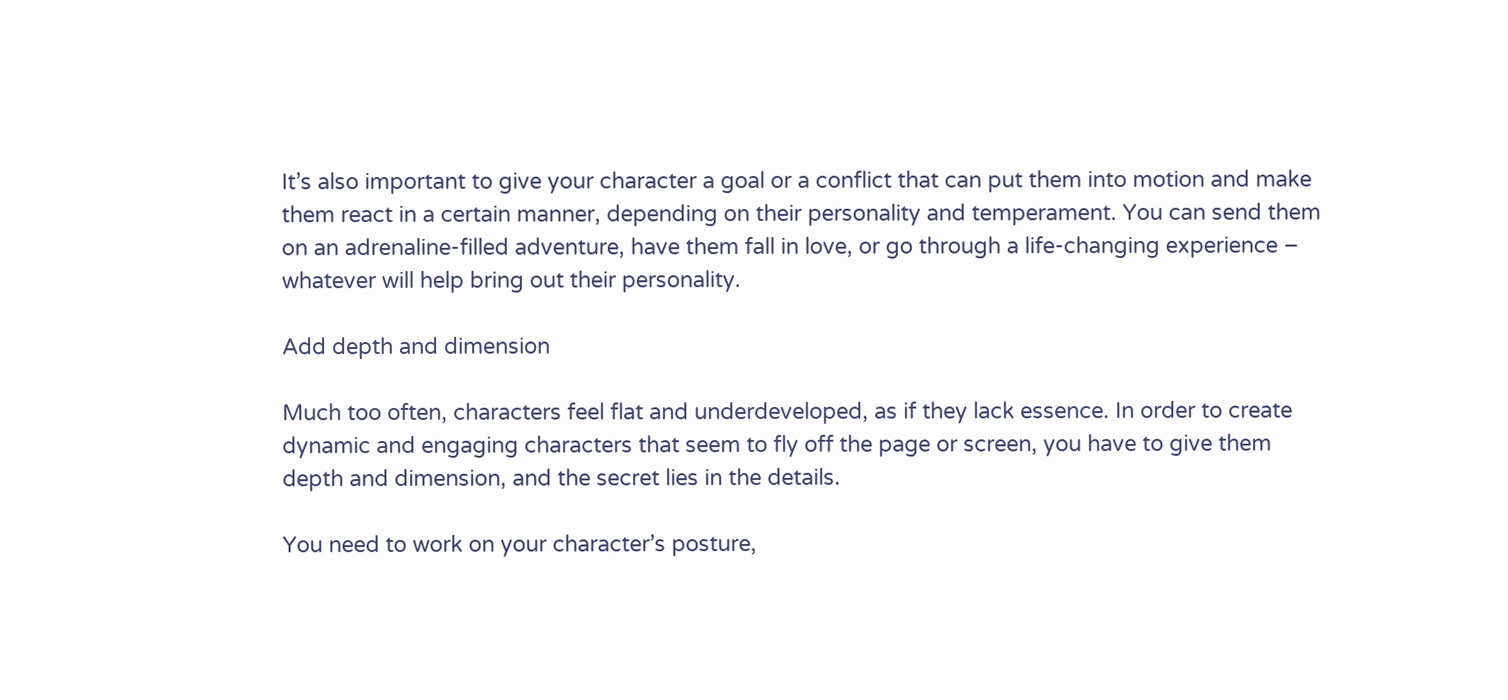It’s also important to give your character a goal or a conflict that can put them into motion and make them react in a certain manner, depending on their personality and temperament. You can send them on an adrenaline-filled adventure, have them fall in love, or go through a life-changing experience – whatever will help bring out their personality.

Add depth and dimension

Much too often, characters feel flat and underdeveloped, as if they lack essence. In order to create dynamic and engaging characters that seem to fly off the page or screen, you have to give them depth and dimension, and the secret lies in the details.

You need to work on your character’s posture,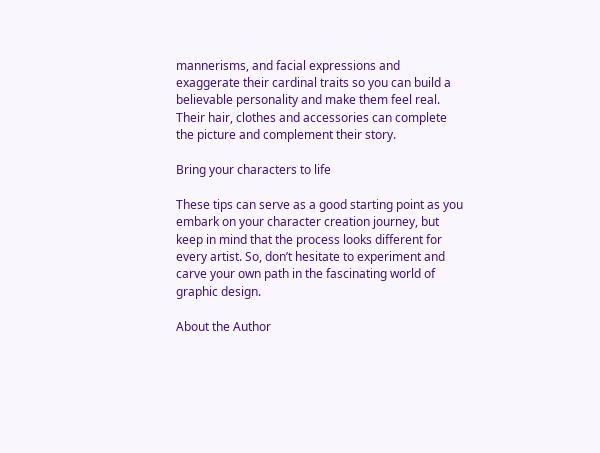mannerisms, and facial expressions and exaggerate their cardinal traits so you can build a believable personality and make them feel real. Their hair, clothes and accessories can complete the picture and complement their story.

Bring your characters to life

These tips can serve as a good starting point as you embark on your character creation journey, but keep in mind that the process looks different for every artist. So, don’t hesitate to experiment and carve your own path in the fascinating world of graphic design.

About the Author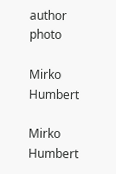author photo

Mirko Humbert

Mirko Humbert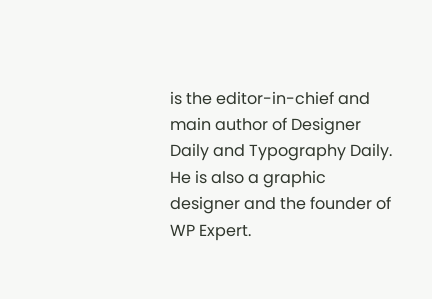is the editor-in-chief and main author of Designer Daily and Typography Daily. He is also a graphic designer and the founder of WP Expert.